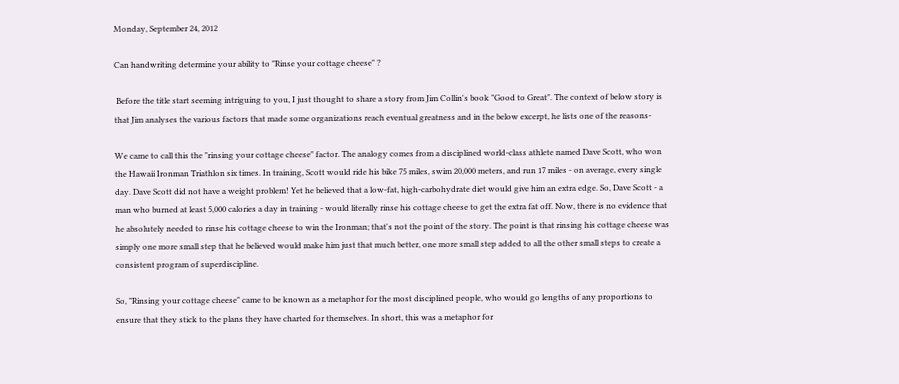Monday, September 24, 2012

Can handwriting determine your ability to "Rinse your cottage cheese" ?

 Before the title start seeming intriguing to you, I just thought to share a story from Jim Collin's book "Good to Great". The context of below story is that Jim analyses the various factors that made some organizations reach eventual greatness and in the below excerpt, he lists one of the reasons-

We came to call this the "rinsing your cottage cheese" factor. The analogy comes from a disciplined world-class athlete named Dave Scott, who won the Hawaii Ironman Triathlon six times. In training, Scott would ride his bike 75 miles, swim 20,000 meters, and run 17 miles - on average, every single day. Dave Scott did not have a weight problem! Yet he believed that a low-fat, high-carbohydrate diet would give him an extra edge. So, Dave Scott - a man who burned at least 5,000 calories a day in training - would literally rinse his cottage cheese to get the extra fat off. Now, there is no evidence that he absolutely needed to rinse his cottage cheese to win the Ironman; that's not the point of the story. The point is that rinsing his cottage cheese was simply one more small step that he believed would make him just that much better, one more small step added to all the other small steps to create a consistent program of superdiscipline.

So, "Rinsing your cottage cheese" came to be known as a metaphor for the most disciplined people, who would go lengths of any proportions to ensure that they stick to the plans they have charted for themselves. In short, this was a metaphor for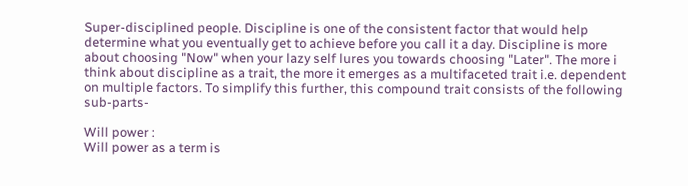Super-disciplined people. Discipline is one of the consistent factor that would help determine what you eventually get to achieve before you call it a day. Discipline is more about choosing "Now" when your lazy self lures you towards choosing "Later". The more i think about discipline as a trait, the more it emerges as a multifaceted trait i.e. dependent on multiple factors. To simplify this further, this compound trait consists of the following sub-parts-

Will power :
Will power as a term is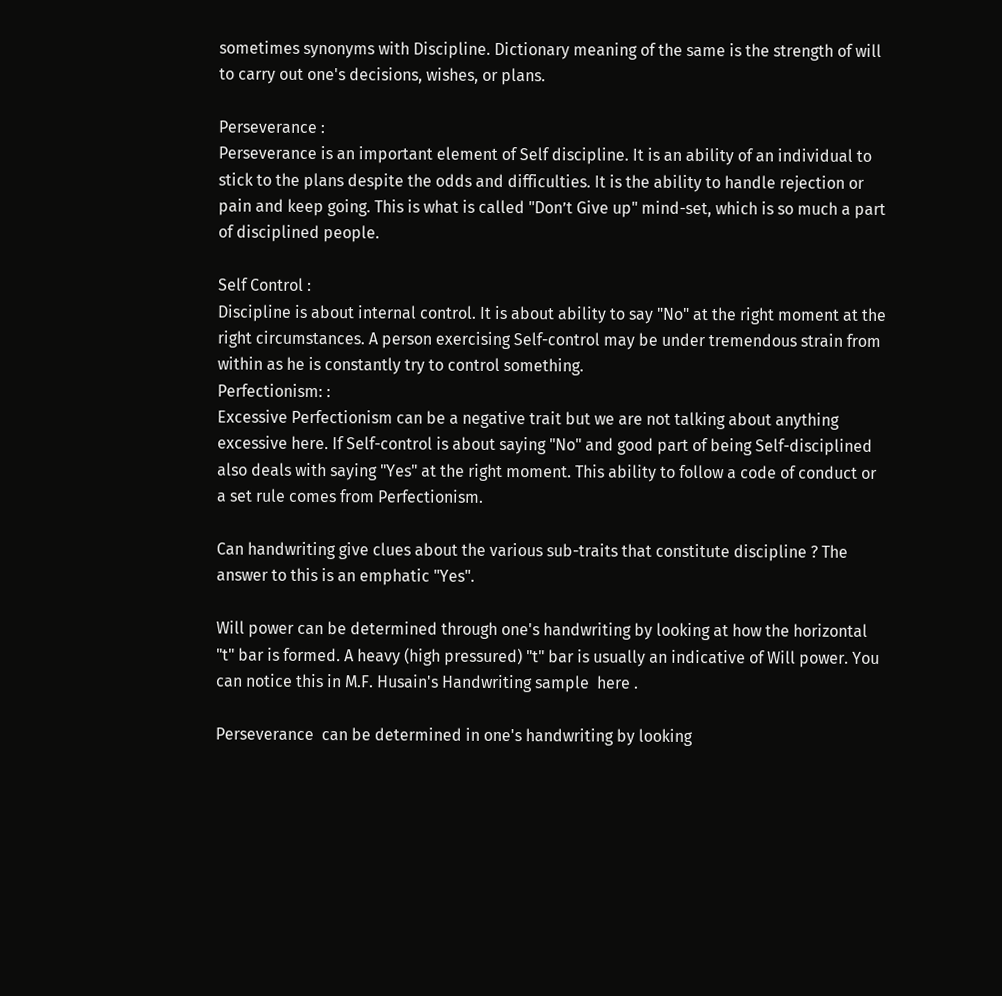sometimes synonyms with Discipline. Dictionary meaning of the same is the strength of will to carry out one's decisions, wishes, or plans.

Perseverance :
Perseverance is an important element of Self discipline. It is an ability of an individual to stick to the plans despite the odds and difficulties. It is the ability to handle rejection or pain and keep going. This is what is called "Don’t Give up" mind-set, which is so much a part of disciplined people.

Self Control :
Discipline is about internal control. It is about ability to say "No" at the right moment at the right circumstances. A person exercising Self-control may be under tremendous strain from within as he is constantly try to control something.
Perfectionism: :
Excessive Perfectionism can be a negative trait but we are not talking about anything excessive here. If Self-control is about saying "No" and good part of being Self-disciplined also deals with saying "Yes" at the right moment. This ability to follow a code of conduct or a set rule comes from Perfectionism.

Can handwriting give clues about the various sub-traits that constitute discipline ? The answer to this is an emphatic "Yes".

Will power can be determined through one's handwriting by looking at how the horizontal "t" bar is formed. A heavy (high pressured) "t" bar is usually an indicative of Will power. You can notice this in M.F. Husain's Handwriting sample  here .

Perseverance  can be determined in one's handwriting by looking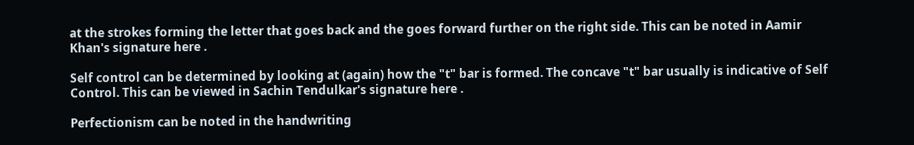at the strokes forming the letter that goes back and the goes forward further on the right side. This can be noted in Aamir Khan's signature here .

Self control can be determined by looking at (again) how the "t" bar is formed. The concave "t" bar usually is indicative of Self Control. This can be viewed in Sachin Tendulkar's signature here .

Perfectionism can be noted in the handwriting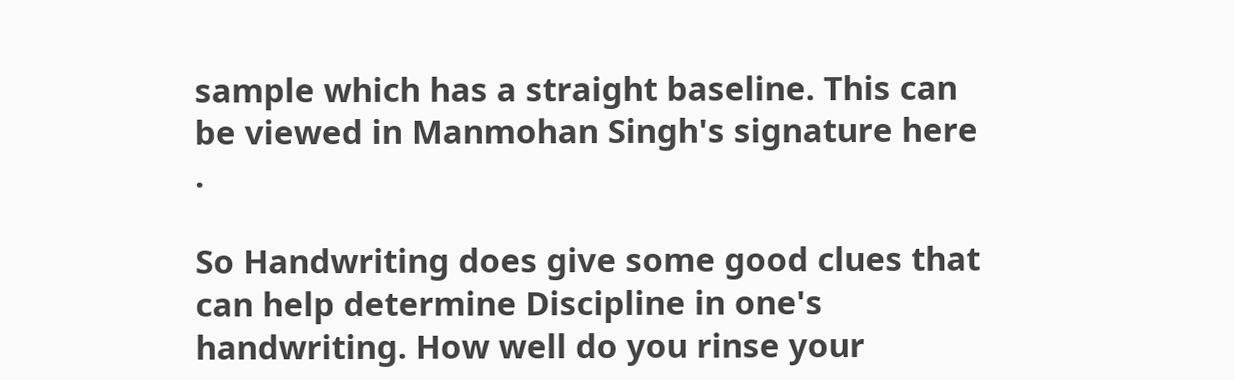sample which has a straight baseline. This can be viewed in Manmohan Singh's signature here .

So Handwriting does give some good clues that can help determine Discipline in one's handwriting. How well do you rinse your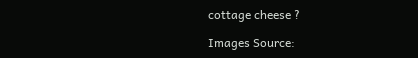cottage cheese ?

Images Source: